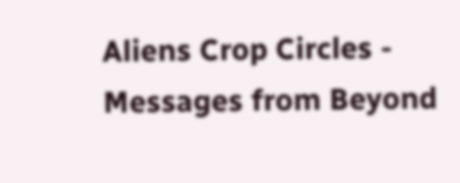Aliens Crop Circles - Messages from Beyond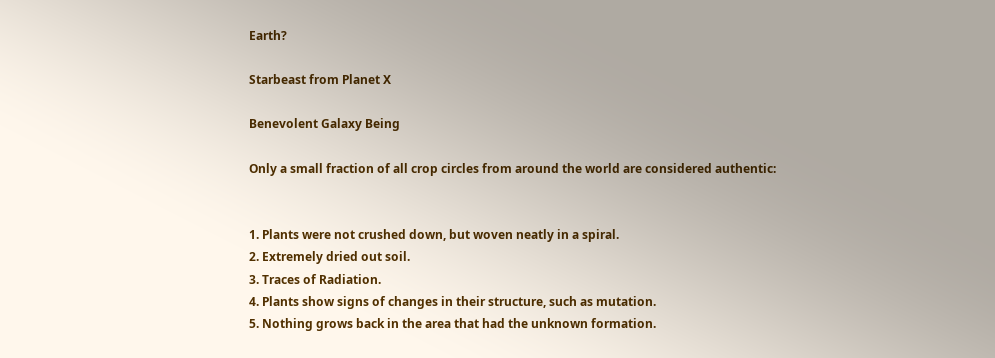Earth?

Starbeast from Planet X

Benevolent Galaxy Being

Only a small fraction of all crop circles from around the world are considered authentic:


1. Plants were not crushed down, but woven neatly in a spiral.
2. Extremely dried out soil.
3. Traces of Radiation.
4. Plants show signs of changes in their structure, such as mutation.
5. Nothing grows back in the area that had the unknown formation.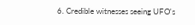6. Credible witnesses seeing UFO's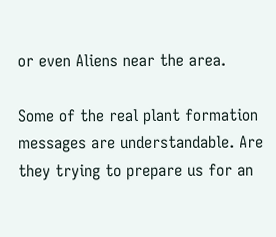or even Aliens near the area.

Some of the real plant formation messages are understandable. Are they trying to prepare us for an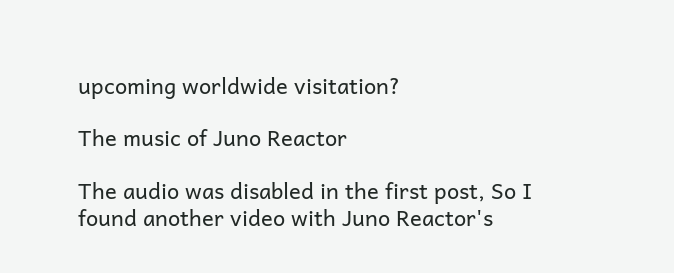upcoming worldwide visitation?

The music of Juno Reactor

The audio was disabled in the first post, So I found another video with Juno Reactor's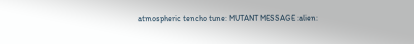atmospheric tencho tune: MUTANT MESSAGE :alien: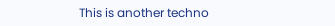This is another techno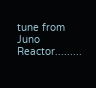tune from Juno Reactor.........